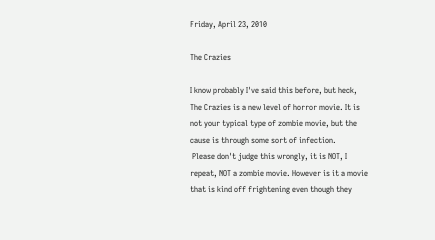Friday, April 23, 2010

The Crazies

I know probably I've said this before, but heck, The Crazies is a new level of horror movie. It is not your typical type of zombie movie, but the cause is through some sort of infection.
 Please don't judge this wrongly, it is NOT, I repeat, NOT a zombie movie. However is it a movie that is kind off frightening even though they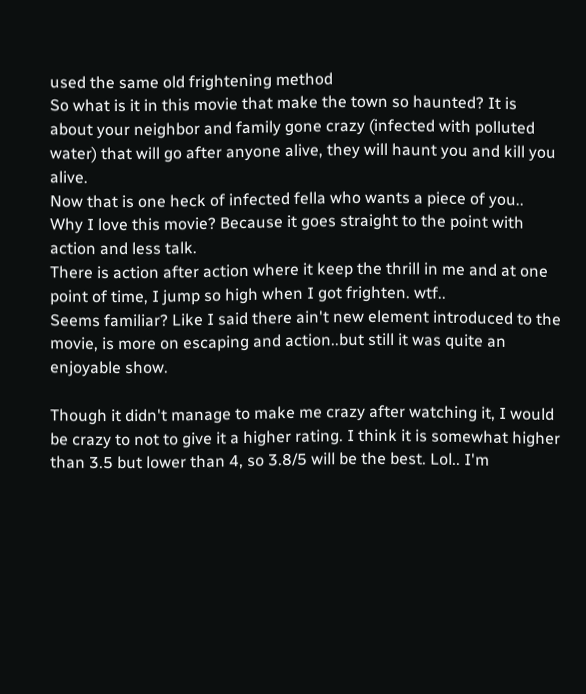used the same old frightening method
So what is it in this movie that make the town so haunted? It is about your neighbor and family gone crazy (infected with polluted water) that will go after anyone alive, they will haunt you and kill you alive.
Now that is one heck of infected fella who wants a piece of you..
Why I love this movie? Because it goes straight to the point with action and less talk.
There is action after action where it keep the thrill in me and at one point of time, I jump so high when I got frighten. wtf..
Seems familiar? Like I said there ain't new element introduced to the movie, is more on escaping and action..but still it was quite an enjoyable show.

Though it didn't manage to make me crazy after watching it, I would be crazy to not to give it a higher rating. I think it is somewhat higher than 3.5 but lower than 4, so 3.8/5 will be the best. Lol.. I'm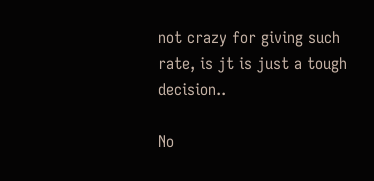not crazy for giving such rate, is jt is just a tough decision..

No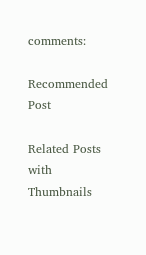comments:

Recommended Post

Related Posts with Thumbnails